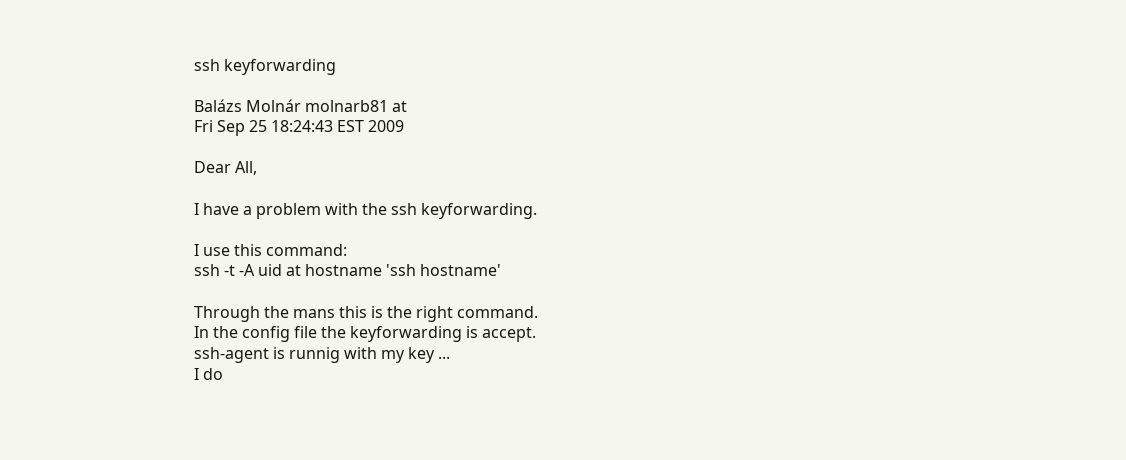ssh keyforwarding

Balázs Molnár molnarb81 at
Fri Sep 25 18:24:43 EST 2009

Dear All,

I have a problem with the ssh keyforwarding.

I use this command:
ssh -t -A uid at hostname 'ssh hostname'

Through the mans this is the right command.
In the config file the keyforwarding is accept.
ssh-agent is runnig with my key ...
I do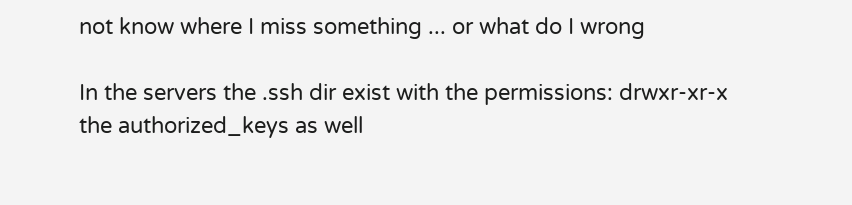not know where I miss something ... or what do I wrong

In the servers the .ssh dir exist with the permissions: drwxr-xr-x
the authorized_keys as well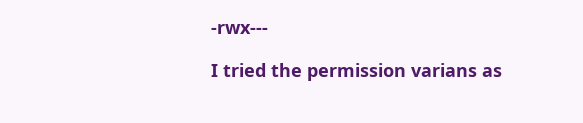-rwx---

I tried the permission varians as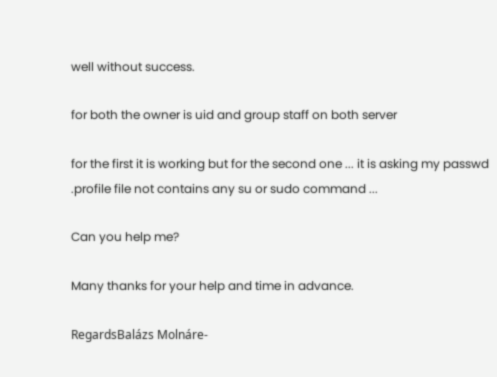well without success.

for both the owner is uid and group staff on both server

for the first it is working but for the second one ... it is asking my passwd
.profile file not contains any su or sudo command ...

Can you help me?

Many thanks for your help and time in advance.

RegardsBalázs Molnáre-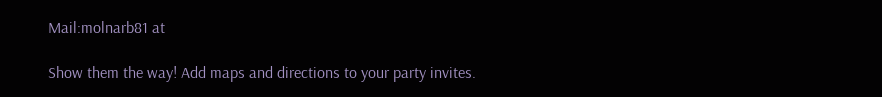Mail:molnarb81 at

Show them the way! Add maps and directions to your party invites.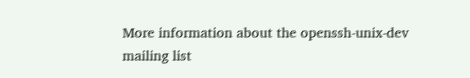More information about the openssh-unix-dev mailing list